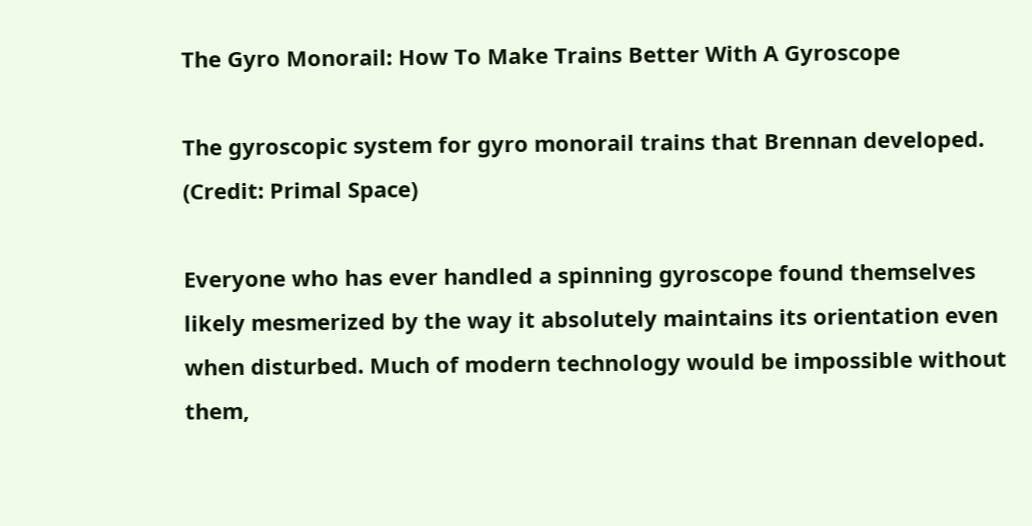The Gyro Monorail: How To Make Trains Better With A Gyroscope

The gyroscopic system for gyro monorail trains that Brennan developed. (Credit: Primal Space)

Everyone who has ever handled a spinning gyroscope found themselves likely mesmerized by the way it absolutely maintains its orientation even when disturbed. Much of modern technology would be impossible without them,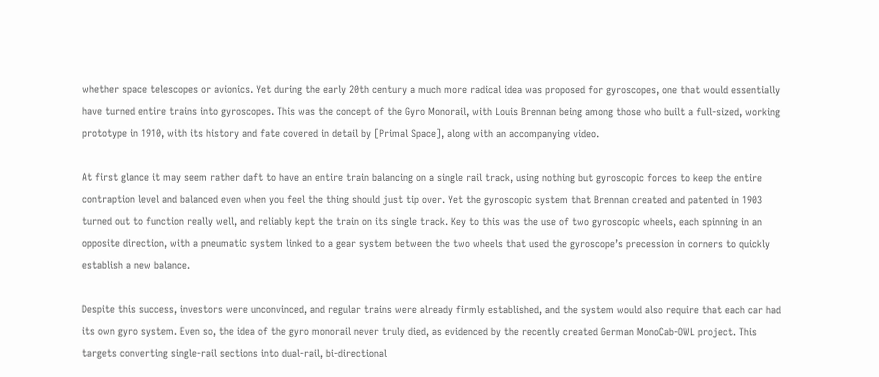whether space telescopes or avionics. Yet during the early 20th century a much more radical idea was proposed for gyroscopes, one that would essentially have turned entire trains into gyroscopes. This was the concept of the Gyro Monorail, with Louis Brennan being among those who built a full-sized, working prototype in 1910, with its history and fate covered in detail by [Primal Space], along with an accompanying video.

At first glance it may seem rather daft to have an entire train balancing on a single rail track, using nothing but gyroscopic forces to keep the entire contraption level and balanced even when you feel the thing should just tip over. Yet the gyroscopic system that Brennan created and patented in 1903 turned out to function really well, and reliably kept the train on its single track. Key to this was the use of two gyroscopic wheels, each spinning in an opposite direction, with a pneumatic system linked to a gear system between the two wheels that used the gyroscope’s precession in corners to quickly establish a new balance.

Despite this success, investors were unconvinced, and regular trains were already firmly established, and the system would also require that each car had its own gyro system. Even so, the idea of the gyro monorail never truly died, as evidenced by the recently created German MonoCab-OWL project. This targets converting single-rail sections into dual-rail, bi-directional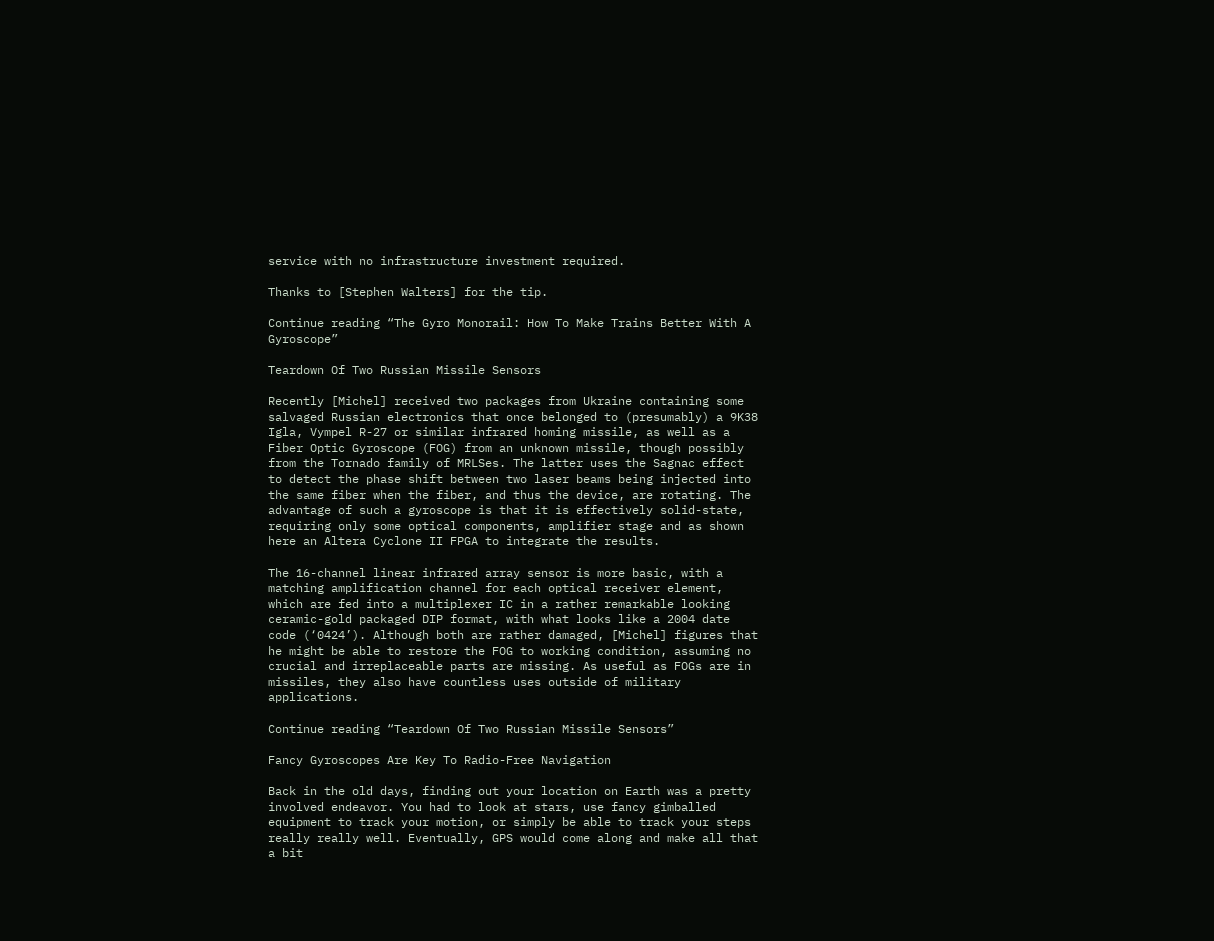service with no infrastructure investment required.

Thanks to [Stephen Walters] for the tip.

Continue reading “The Gyro Monorail: How To Make Trains Better With A Gyroscope”

Teardown Of Two Russian Missile Sensors

Recently [Michel] received two packages from Ukraine containing some salvaged Russian electronics that once belonged to (presumably) a 9K38 Igla, Vympel R-27 or similar infrared homing missile, as well as a Fiber Optic Gyroscope (FOG) from an unknown missile, though possibly from the Tornado family of MRLSes. The latter uses the Sagnac effect to detect the phase shift between two laser beams being injected into the same fiber when the fiber, and thus the device, are rotating. The advantage of such a gyroscope is that it is effectively solid-state, requiring only some optical components, amplifier stage and as shown here an Altera Cyclone II FPGA to integrate the results.

The 16-channel linear infrared array sensor is more basic, with a matching amplification channel for each optical receiver element, which are fed into a multiplexer IC in a rather remarkable looking ceramic-gold packaged DIP format, with what looks like a 2004 date code (‘0424’). Although both are rather damaged, [Michel] figures that he might be able to restore the FOG to working condition, assuming no crucial and irreplaceable parts are missing. As useful as FOGs are in missiles, they also have countless uses outside of military applications.

Continue reading “Teardown Of Two Russian Missile Sensors”

Fancy Gyroscopes Are Key To Radio-Free Navigation

Back in the old days, finding out your location on Earth was a pretty involved endeavor. You had to look at stars, use fancy gimballed equipment to track your motion, or simply be able to track your steps really really well. Eventually, GPS would come along and make all that a bit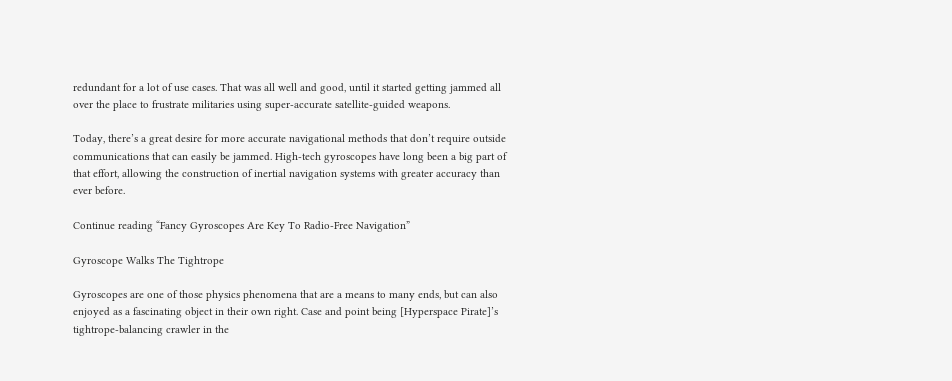redundant for a lot of use cases. That was all well and good, until it started getting jammed all over the place to frustrate militaries using super-accurate satellite-guided weapons.

Today, there’s a great desire for more accurate navigational methods that don’t require outside communications that can easily be jammed. High-tech gyroscopes have long been a big part of that effort, allowing the construction of inertial navigation systems with greater accuracy than ever before.

Continue reading “Fancy Gyroscopes Are Key To Radio-Free Navigation”

Gyroscope Walks The Tightrope

Gyroscopes are one of those physics phenomena that are a means to many ends, but can also enjoyed as a fascinating object in their own right. Case and point being [Hyperspace Pirate]’s tightrope-balancing crawler in the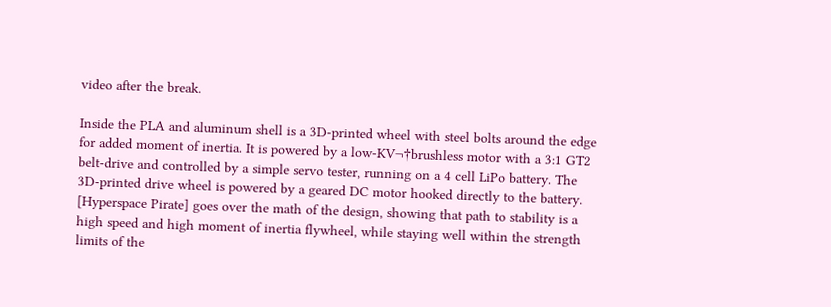video after the break.

Inside the PLA and aluminum shell is a 3D-printed wheel with steel bolts around the edge for added moment of inertia. It is powered by a low-KV¬†brushless motor with a 3:1 GT2 belt-drive and controlled by a simple servo tester, running on a 4 cell LiPo battery. The 3D-printed drive wheel is powered by a geared DC motor hooked directly to the battery. [Hyperspace Pirate] goes over the math of the design, showing that path to stability is a high speed and high moment of inertia flywheel, while staying well within the strength limits of the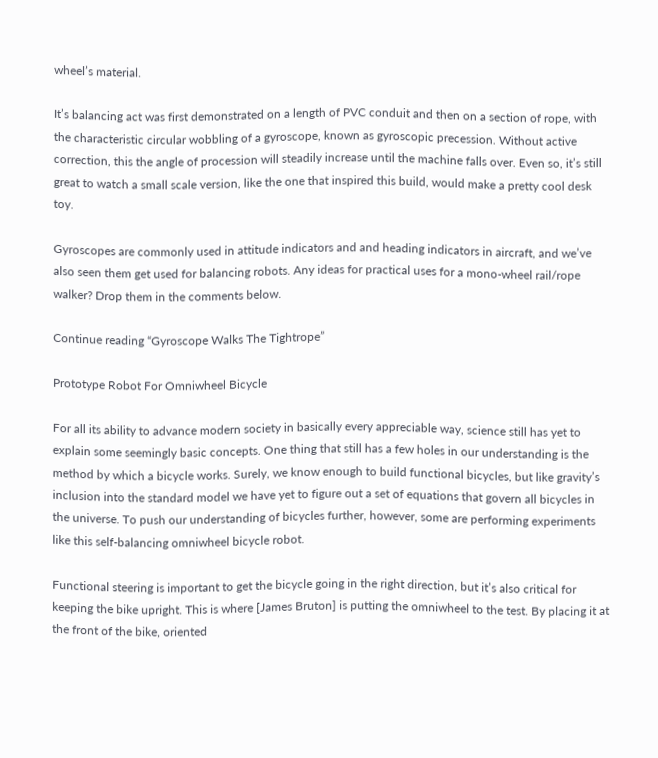wheel’s material.

It’s balancing act was first demonstrated on a length of PVC conduit and then on a section of rope, with the characteristic circular wobbling of a gyroscope, known as gyroscopic precession. Without active correction, this the angle of procession will steadily increase until the machine falls over. Even so, it’s still great to watch a small scale version, like the one that inspired this build, would make a pretty cool desk toy.

Gyroscopes are commonly used in attitude indicators and and heading indicators in aircraft, and we’ve also seen them get used for balancing robots. Any ideas for practical uses for a mono-wheel rail/rope walker? Drop them in the comments below.

Continue reading “Gyroscope Walks The Tightrope”

Prototype Robot For Omniwheel Bicycle

For all its ability to advance modern society in basically every appreciable way, science still has yet to explain some seemingly basic concepts. One thing that still has a few holes in our understanding is the method by which a bicycle works. Surely, we know enough to build functional bicycles, but like gravity’s inclusion into the standard model we have yet to figure out a set of equations that govern all bicycles in the universe. To push our understanding of bicycles further, however, some are performing experiments like this self-balancing omniwheel bicycle robot.

Functional steering is important to get the bicycle going in the right direction, but it’s also critical for keeping the bike upright. This is where [James Bruton] is putting the omniwheel to the test. By placing it at the front of the bike, oriented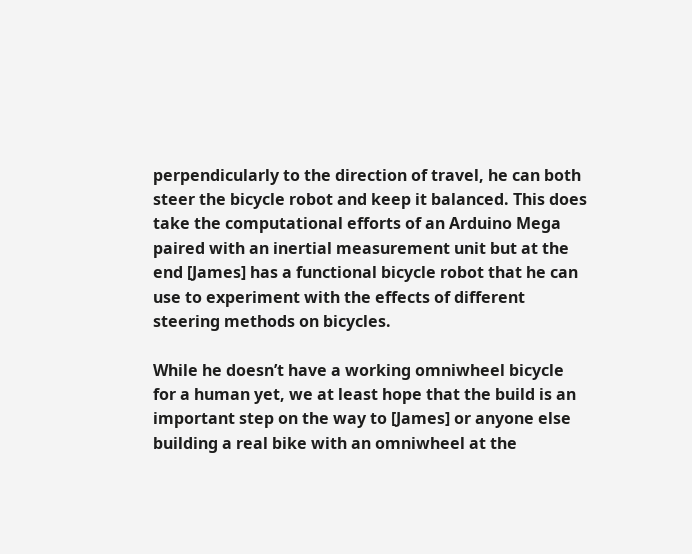perpendicularly to the direction of travel, he can both steer the bicycle robot and keep it balanced. This does take the computational efforts of an Arduino Mega paired with an inertial measurement unit but at the end [James] has a functional bicycle robot that he can use to experiment with the effects of different steering methods on bicycles.

While he doesn’t have a working omniwheel bicycle for a human yet, we at least hope that the build is an important step on the way to [James] or anyone else building a real bike with an omniwheel at the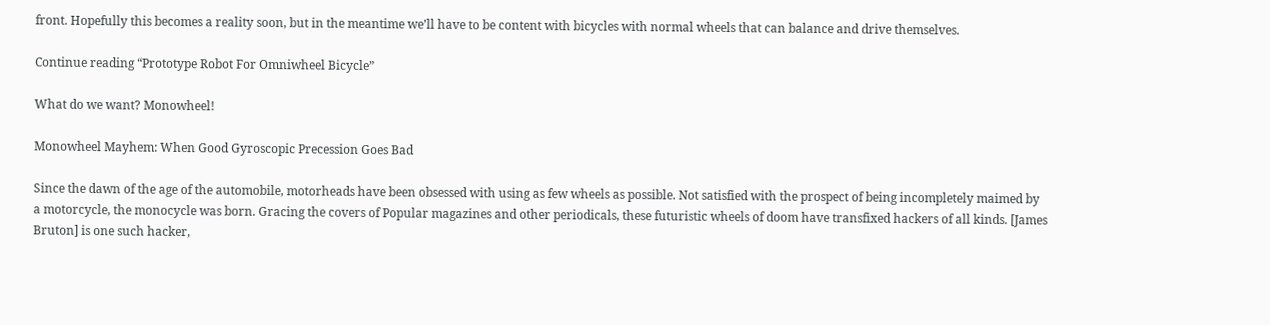front. Hopefully this becomes a reality soon, but in the meantime we’ll have to be content with bicycles with normal wheels that can balance and drive themselves.

Continue reading “Prototype Robot For Omniwheel Bicycle”

What do we want? Monowheel!

Monowheel Mayhem: When Good Gyroscopic Precession Goes Bad

Since the dawn of the age of the automobile, motorheads have been obsessed with using as few wheels as possible. Not satisfied with the prospect of being incompletely maimed by a motorcycle, the monocycle was born. Gracing the covers of Popular magazines and other periodicals, these futuristic wheels of doom have transfixed hackers of all kinds. [James Bruton] is one such hacker,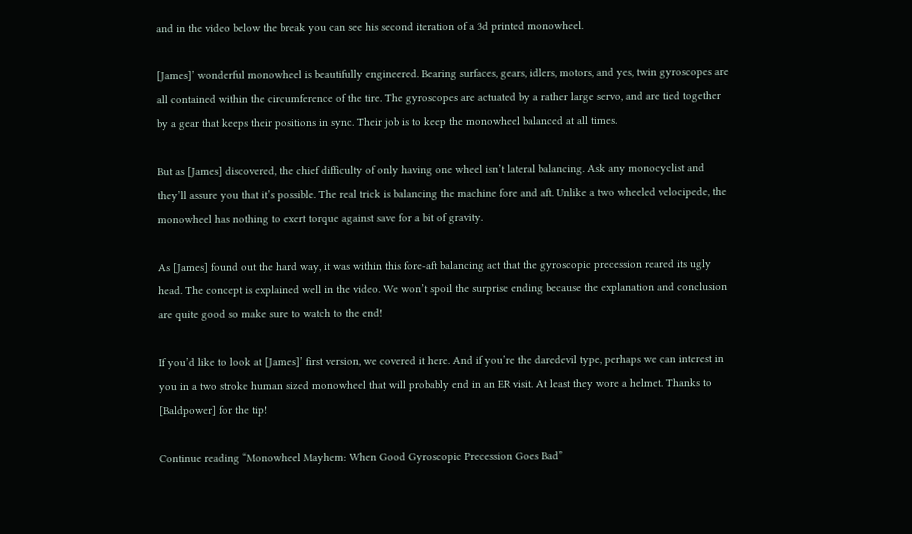and in the video below the break you can see his second iteration of a 3d printed monowheel.

[James]’ wonderful monowheel is beautifully engineered. Bearing surfaces, gears, idlers, motors, and yes, twin gyroscopes are all contained within the circumference of the tire. The gyroscopes are actuated by a rather large servo, and are tied together by a gear that keeps their positions in sync. Their job is to keep the monowheel balanced at all times.

But as [James] discovered, the chief difficulty of only having one wheel isn’t lateral balancing. Ask any monocyclist and they’ll assure you that it’s possible. The real trick is balancing the machine fore and aft. Unlike a two wheeled velocipede, the monowheel has nothing to exert torque against save for a bit of gravity.

As [James] found out the hard way, it was within this fore-aft balancing act that the gyroscopic precession reared its ugly head. The concept is explained well in the video. We won’t spoil the surprise ending because the explanation and conclusion are quite good so make sure to watch to the end!

If you’d like to look at [James]’ first version, we covered it here. And if you’re the daredevil type, perhaps we can interest in you in a two stroke human sized monowheel that will probably end in an ER visit. At least they wore a helmet. Thanks to [Baldpower] for the tip!

Continue reading “Monowheel Mayhem: When Good Gyroscopic Precession Goes Bad”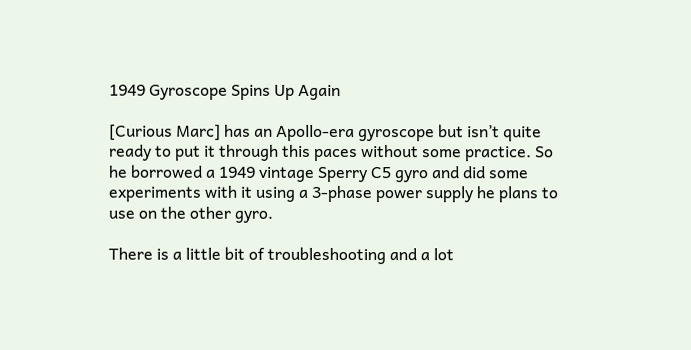1949 Gyroscope Spins Up Again

[Curious Marc] has an Apollo-era gyroscope but isn’t quite ready to put it through this paces without some practice. So he borrowed a 1949 vintage Sperry C5 gyro and did some experiments with it using a 3-phase power supply he plans to use on the other gyro.

There is a little bit of troubleshooting and a lot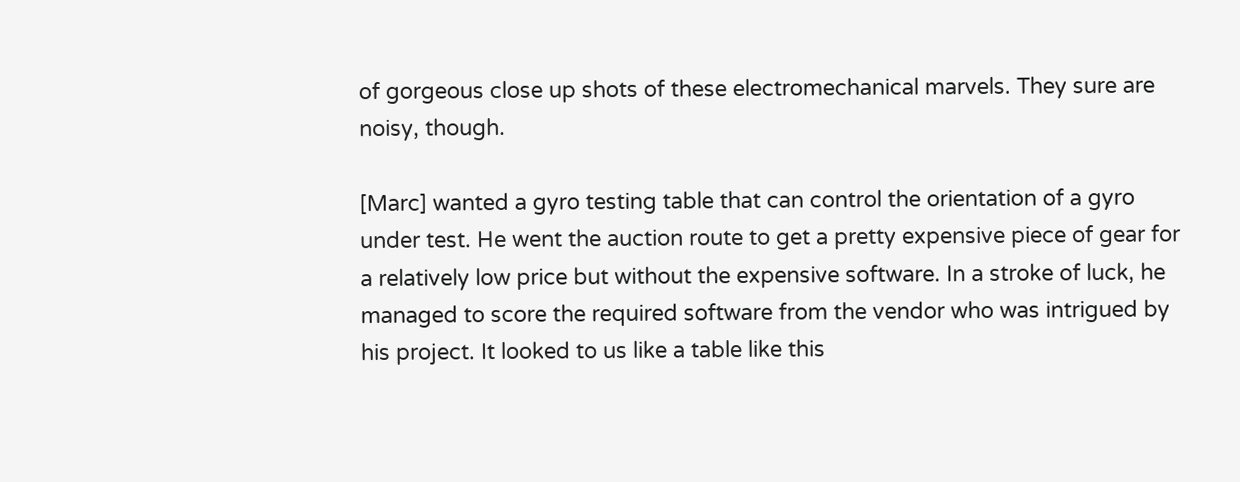of gorgeous close up shots of these electromechanical marvels. They sure are noisy, though.

[Marc] wanted a gyro testing table that can control the orientation of a gyro under test. He went the auction route to get a pretty expensive piece of gear for a relatively low price but without the expensive software. In a stroke of luck, he managed to score the required software from the vendor who was intrigued by his project. It looked to us like a table like this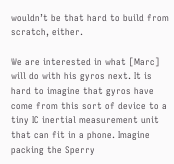wouldn’t be that hard to build from scratch, either.

We are interested in what [Marc] will do with his gyros next. It is hard to imagine that gyros have come from this sort of device to a tiny IC inertial measurement unit that can fit in a phone. Imagine packing the Sperry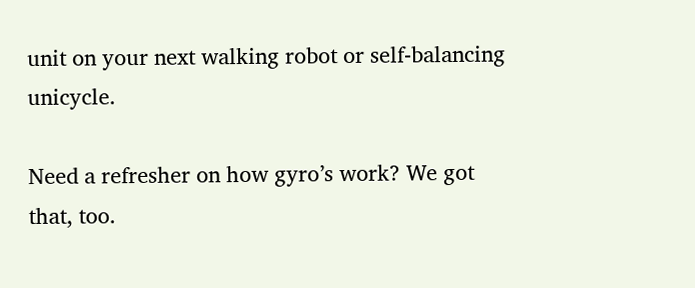unit on your next walking robot or self-balancing unicycle.

Need a refresher on how gyro’s work? We got that, too.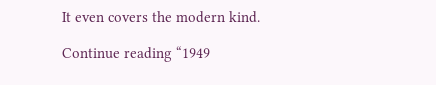It even covers the modern kind.

Continue reading “1949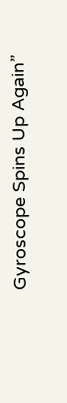Gyroscope Spins Up Again”